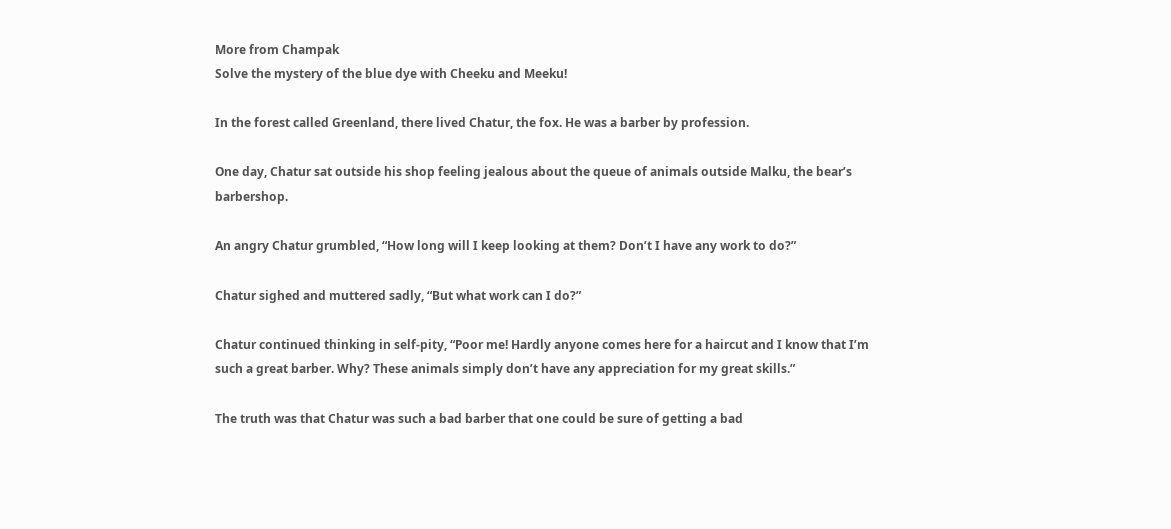More from Champak
Solve the mystery of the blue dye with Cheeku and Meeku!

In the forest called Greenland, there lived Chatur, the fox. He was a barber by profession.

One day, Chatur sat outside his shop feeling jealous about the queue of animals outside Malku, the bear’s barbershop.

An angry Chatur grumbled, “How long will I keep looking at them? Don’t I have any work to do?”

Chatur sighed and muttered sadly, “But what work can I do?”

Chatur continued thinking in self-pity, “Poor me! Hardly anyone comes here for a haircut and I know that I’m such a great barber. Why? These animals simply don’t have any appreciation for my great skills.”

The truth was that Chatur was such a bad barber that one could be sure of getting a bad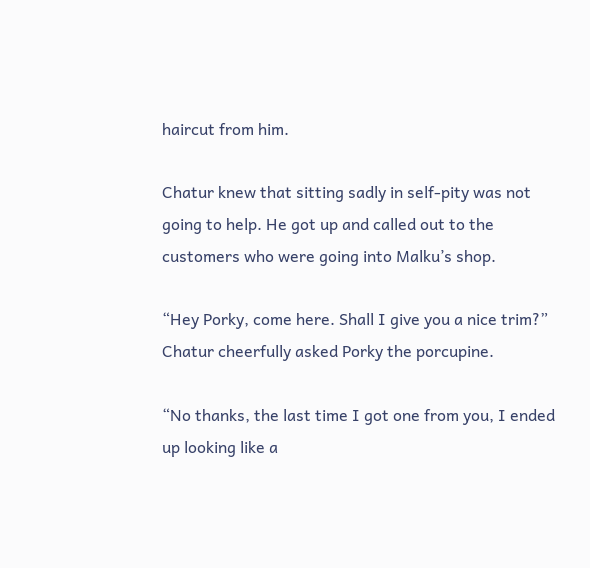haircut from him.

Chatur knew that sitting sadly in self-pity was not going to help. He got up and called out to the customers who were going into Malku’s shop.

“Hey Porky, come here. Shall I give you a nice trim?” Chatur cheerfully asked Porky the porcupine.

“No thanks, the last time I got one from you, I ended up looking like a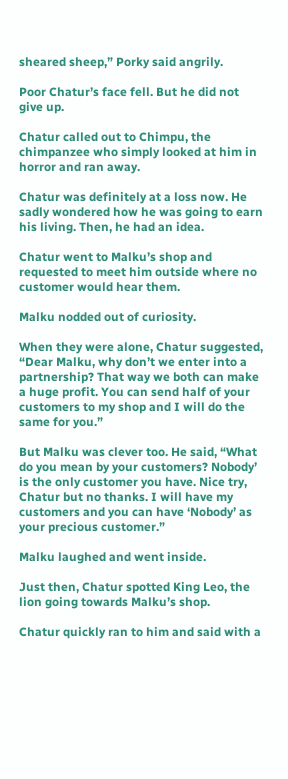sheared sheep,” Porky said angrily.

Poor Chatur’s face fell. But he did not give up.

Chatur called out to Chimpu, the chimpanzee who simply looked at him in horror and ran away.

Chatur was definitely at a loss now. He sadly wondered how he was going to earn his living. Then, he had an idea.

Chatur went to Malku’s shop and requested to meet him outside where no customer would hear them.

Malku nodded out of curiosity.

When they were alone, Chatur suggested, “Dear Malku, why don’t we enter into a partnership? That way we both can make a huge profit. You can send half of your customers to my shop and I will do the same for you.”

But Malku was clever too. He said, “What do you mean by your customers? Nobody’ is the only customer you have. Nice try, Chatur but no thanks. I will have my customers and you can have ‘Nobody’ as your precious customer.”

Malku laughed and went inside.

Just then, Chatur spotted King Leo, the lion going towards Malku’s shop.

Chatur quickly ran to him and said with a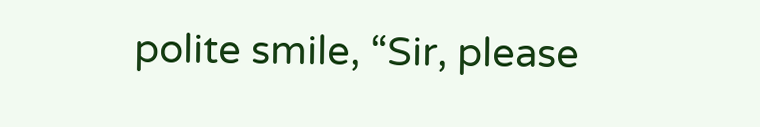polite smile, “Sir, please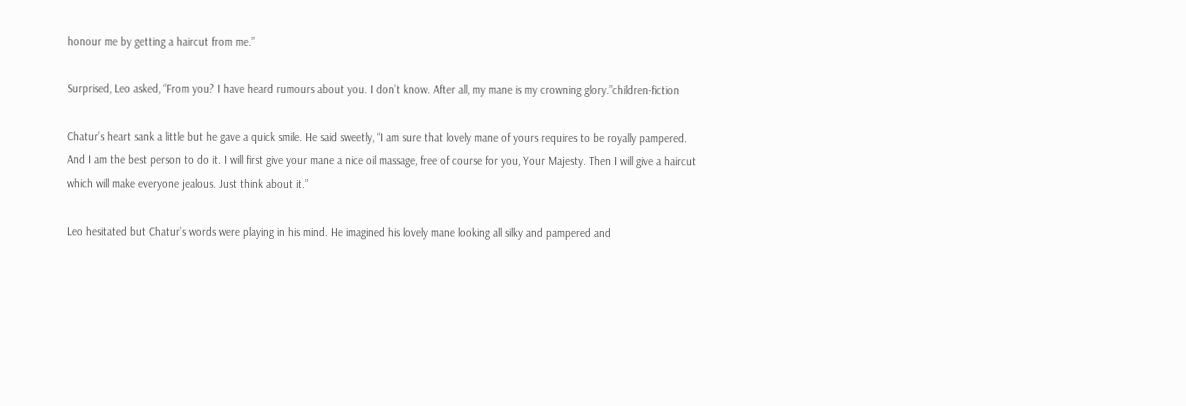honour me by getting a haircut from me.”

Surprised, Leo asked, “From you? I have heard rumours about you. I don’t know. After all, my mane is my crowning glory.”children-fiction

Chatur’s heart sank a little but he gave a quick smile. He said sweetly, “I am sure that lovely mane of yours requires to be royally pampered. And I am the best person to do it. I will first give your mane a nice oil massage, free of course for you, Your Majesty. Then I will give a haircut which will make everyone jealous. Just think about it.”

Leo hesitated but Chatur’s words were playing in his mind. He imagined his lovely mane looking all silky and pampered and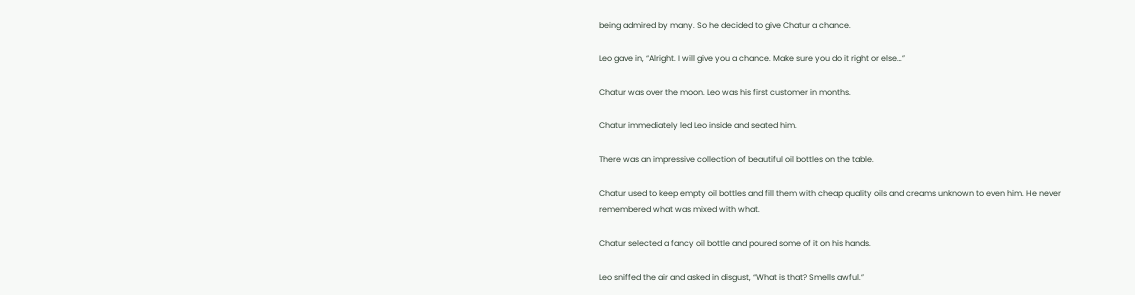being admired by many. So he decided to give Chatur a chance.

Leo gave in, “Alright. I will give you a chance. Make sure you do it right or else…”

Chatur was over the moon. Leo was his first customer in months.

Chatur immediately led Leo inside and seated him.

There was an impressive collection of beautiful oil bottles on the table.

Chatur used to keep empty oil bottles and fill them with cheap quality oils and creams unknown to even him. He never remembered what was mixed with what.

Chatur selected a fancy oil bottle and poured some of it on his hands.

Leo sniffed the air and asked in disgust, “What is that? Smells awful.”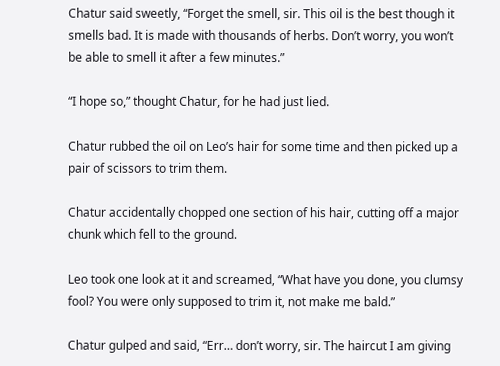Chatur said sweetly, “Forget the smell, sir. This oil is the best though it smells bad. It is made with thousands of herbs. Don’t worry, you won’t be able to smell it after a few minutes.”

“I hope so,” thought Chatur, for he had just lied.

Chatur rubbed the oil on Leo’s hair for some time and then picked up a pair of scissors to trim them.

Chatur accidentally chopped one section of his hair, cutting off a major chunk which fell to the ground.

Leo took one look at it and screamed, “What have you done, you clumsy fool? You were only supposed to trim it, not make me bald.”

Chatur gulped and said, “Err… don’t worry, sir. The haircut I am giving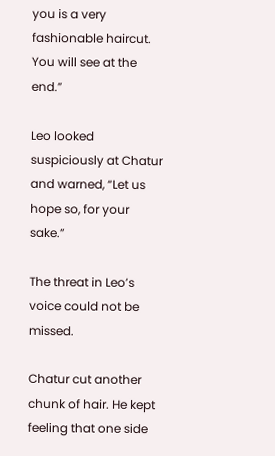you is a very fashionable haircut. You will see at the end.”

Leo looked suspiciously at Chatur and warned, “Let us hope so, for your sake.”

The threat in Leo’s voice could not be missed.

Chatur cut another chunk of hair. He kept feeling that one side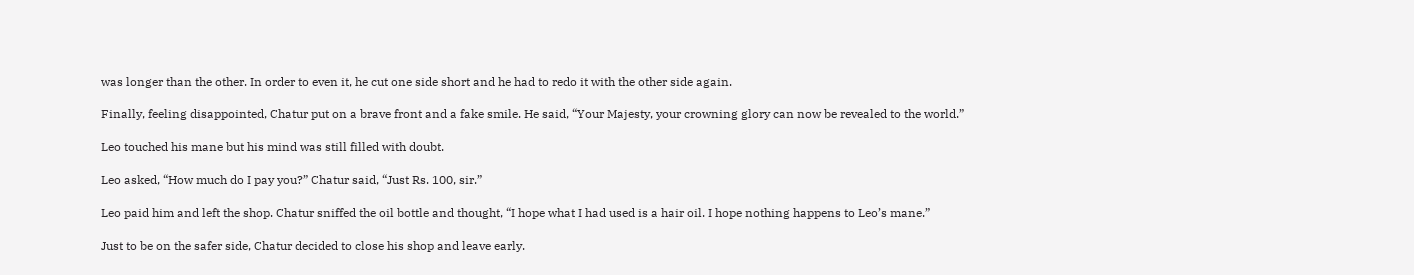was longer than the other. In order to even it, he cut one side short and he had to redo it with the other side again.

Finally, feeling disappointed, Chatur put on a brave front and a fake smile. He said, “Your Majesty, your crowning glory can now be revealed to the world.”

Leo touched his mane but his mind was still filled with doubt.

Leo asked, “How much do I pay you?” Chatur said, “Just Rs. 100, sir.”

Leo paid him and left the shop. Chatur sniffed the oil bottle and thought, “I hope what I had used is a hair oil. I hope nothing happens to Leo’s mane.”

Just to be on the safer side, Chatur decided to close his shop and leave early.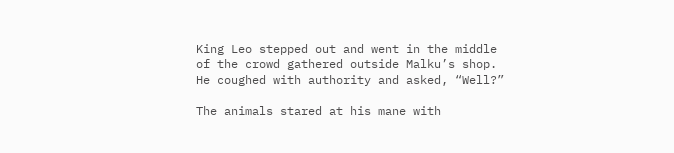King Leo stepped out and went in the middle of the crowd gathered outside Malku’s shop. He coughed with authority and asked, “Well?”

The animals stared at his mane with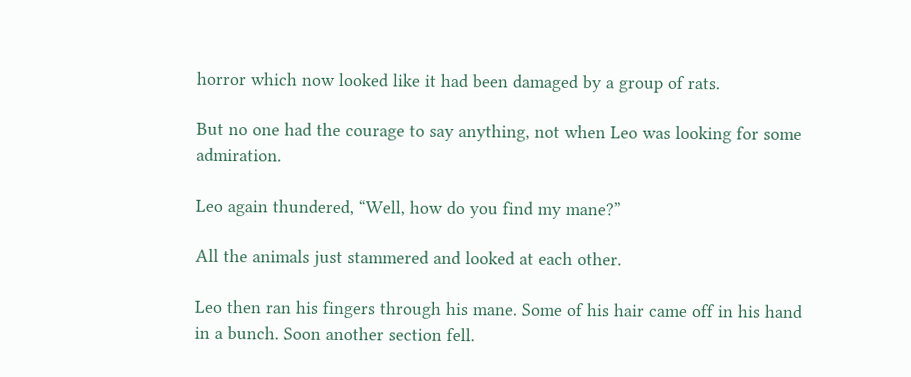horror which now looked like it had been damaged by a group of rats.

But no one had the courage to say anything, not when Leo was looking for some admiration.

Leo again thundered, “Well, how do you find my mane?”

All the animals just stammered and looked at each other.

Leo then ran his fingers through his mane. Some of his hair came off in his hand in a bunch. Soon another section fell.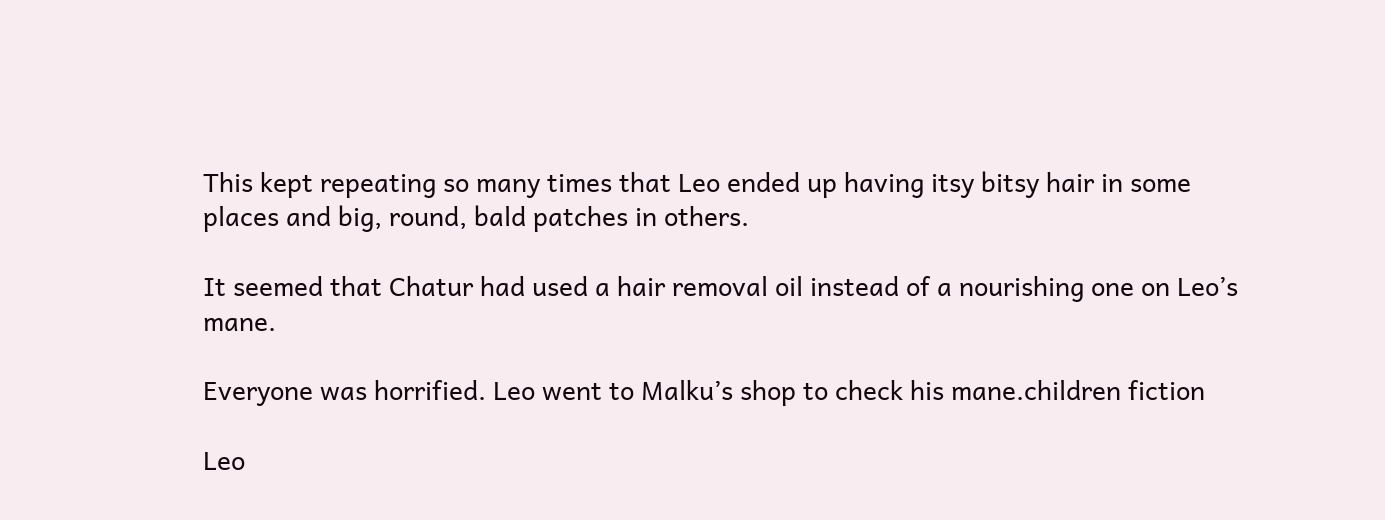This kept repeating so many times that Leo ended up having itsy bitsy hair in some places and big, round, bald patches in others.

It seemed that Chatur had used a hair removal oil instead of a nourishing one on Leo’s mane.

Everyone was horrified. Leo went to Malku’s shop to check his mane.children fiction

Leo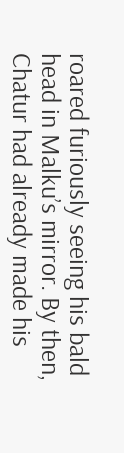roared furiously seeing his bald head in Malku’s mirror. By then, Chatur had already made his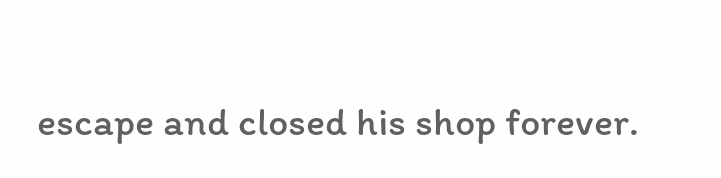escape and closed his shop forever.